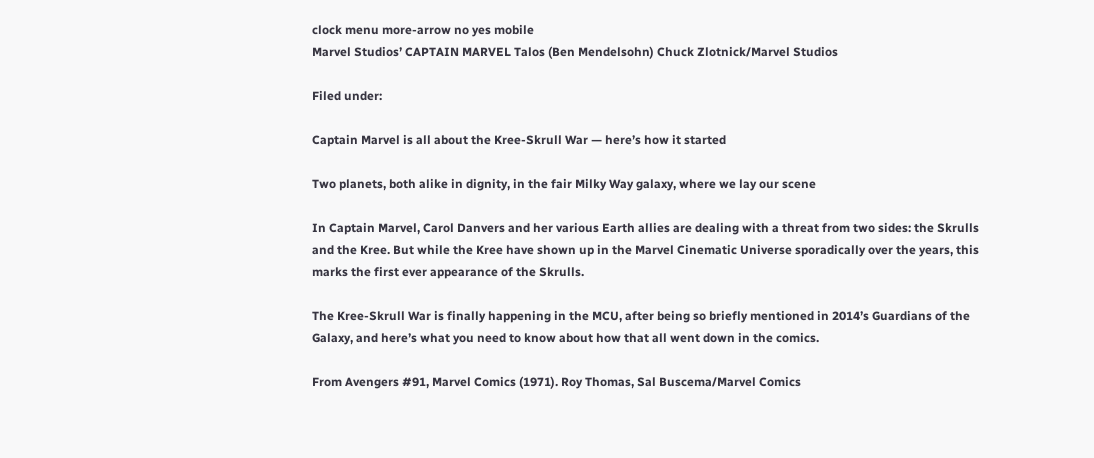clock menu more-arrow no yes mobile
Marvel Studios’ CAPTAIN MARVEL Talos (Ben Mendelsohn) Chuck Zlotnick/Marvel Studios

Filed under:

Captain Marvel is all about the Kree-Skrull War — here’s how it started

Two planets, both alike in dignity, in the fair Milky Way galaxy, where we lay our scene

In Captain Marvel, Carol Danvers and her various Earth allies are dealing with a threat from two sides: the Skrulls and the Kree. But while the Kree have shown up in the Marvel Cinematic Universe sporadically over the years, this marks the first ever appearance of the Skrulls.

The Kree-Skrull War is finally happening in the MCU, after being so briefly mentioned in 2014’s Guardians of the Galaxy, and here’s what you need to know about how that all went down in the comics.

From Avengers #91, Marvel Comics (1971). Roy Thomas, Sal Buscema/Marvel Comics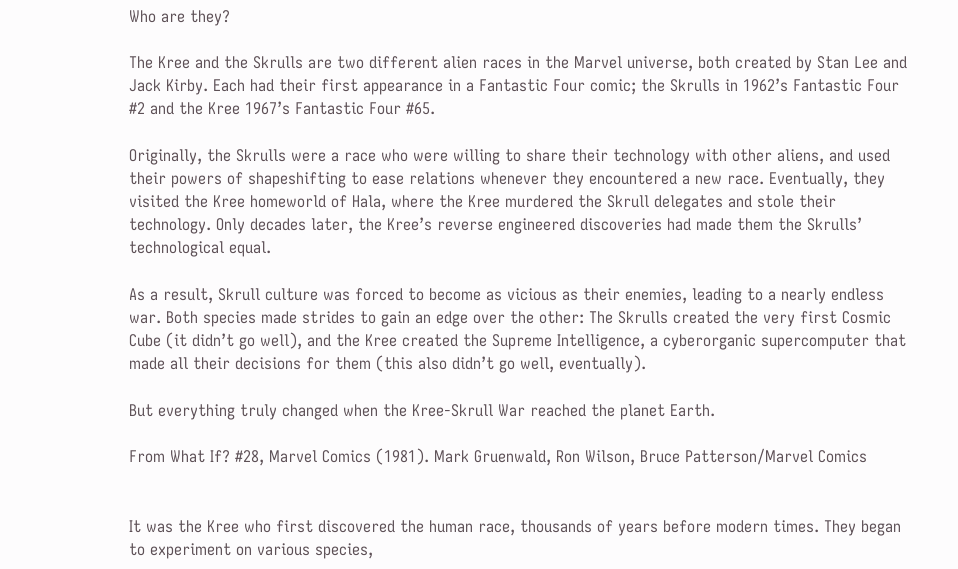Who are they?

The Kree and the Skrulls are two different alien races in the Marvel universe, both created by Stan Lee and Jack Kirby. Each had their first appearance in a Fantastic Four comic; the Skrulls in 1962’s Fantastic Four #2 and the Kree 1967’s Fantastic Four #65.

Originally, the Skrulls were a race who were willing to share their technology with other aliens, and used their powers of shapeshifting to ease relations whenever they encountered a new race. Eventually, they visited the Kree homeworld of Hala, where the Kree murdered the Skrull delegates and stole their technology. Only decades later, the Kree’s reverse engineered discoveries had made them the Skrulls’ technological equal.

As a result, Skrull culture was forced to become as vicious as their enemies, leading to a nearly endless war. Both species made strides to gain an edge over the other: The Skrulls created the very first Cosmic Cube (it didn’t go well), and the Kree created the Supreme Intelligence, a cyberorganic supercomputer that made all their decisions for them (this also didn’t go well, eventually).

But everything truly changed when the Kree-Skrull War reached the planet Earth.

From What If? #28, Marvel Comics (1981). Mark Gruenwald, Ron Wilson, Bruce Patterson/Marvel Comics


It was the Kree who first discovered the human race, thousands of years before modern times. They began to experiment on various species,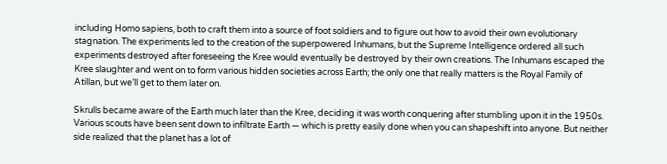including Homo sapiens, both to craft them into a source of foot soldiers and to figure out how to avoid their own evolutionary stagnation. The experiments led to the creation of the superpowered Inhumans, but the Supreme Intelligence ordered all such experiments destroyed after foreseeing the Kree would eventually be destroyed by their own creations. The Inhumans escaped the Kree slaughter and went on to form various hidden societies across Earth; the only one that really matters is the Royal Family of Atillan, but we’ll get to them later on.

Skrulls became aware of the Earth much later than the Kree, deciding it was worth conquering after stumbling upon it in the 1950s. Various scouts have been sent down to infiltrate Earth — which is pretty easily done when you can shapeshift into anyone. But neither side realized that the planet has a lot of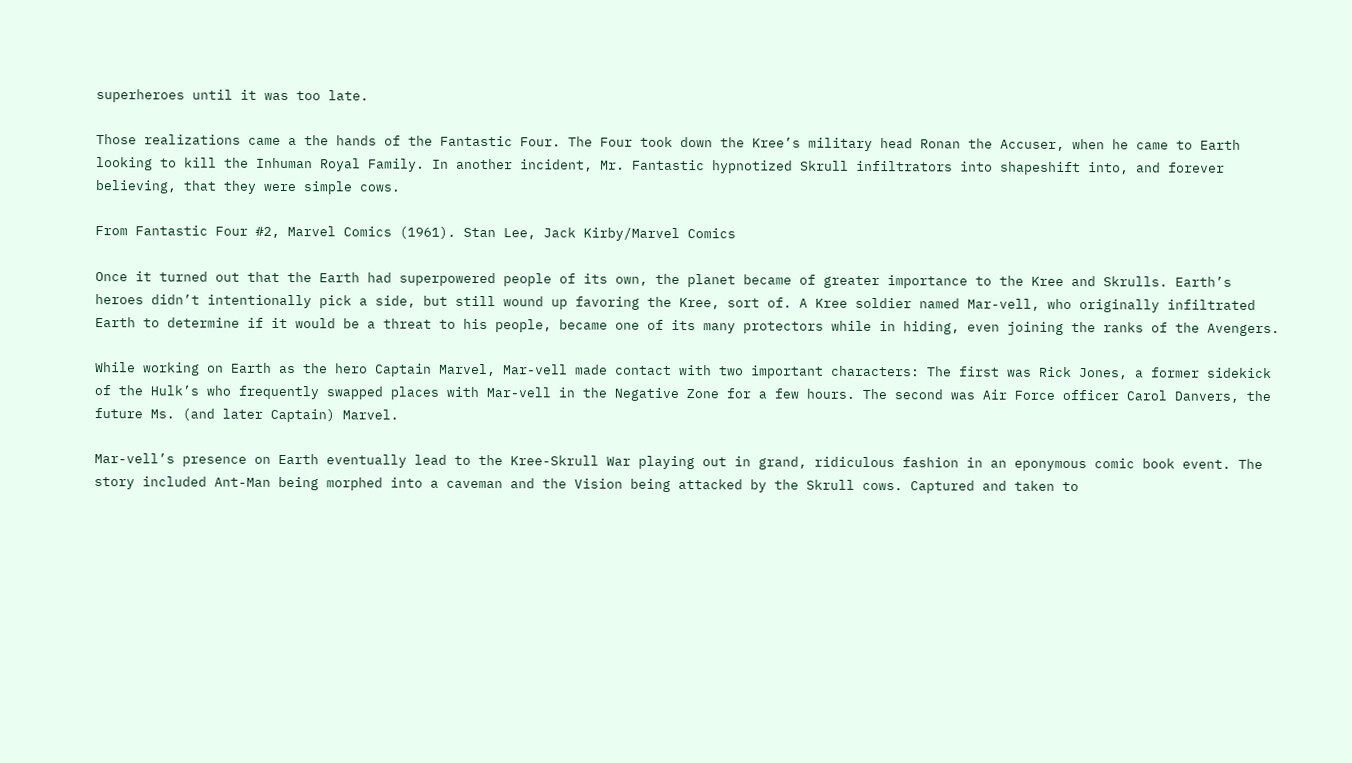superheroes until it was too late.

Those realizations came a the hands of the Fantastic Four. The Four took down the Kree’s military head Ronan the Accuser, when he came to Earth looking to kill the Inhuman Royal Family. In another incident, Mr. Fantastic hypnotized Skrull infiltrators into shapeshift into, and forever believing, that they were simple cows.

From Fantastic Four #2, Marvel Comics (1961). Stan Lee, Jack Kirby/Marvel Comics

Once it turned out that the Earth had superpowered people of its own, the planet became of greater importance to the Kree and Skrulls. Earth’s heroes didn’t intentionally pick a side, but still wound up favoring the Kree, sort of. A Kree soldier named Mar-vell, who originally infiltrated Earth to determine if it would be a threat to his people, became one of its many protectors while in hiding, even joining the ranks of the Avengers.

While working on Earth as the hero Captain Marvel, Mar-vell made contact with two important characters: The first was Rick Jones, a former sidekick of the Hulk’s who frequently swapped places with Mar-vell in the Negative Zone for a few hours. The second was Air Force officer Carol Danvers, the future Ms. (and later Captain) Marvel.

Mar-vell’s presence on Earth eventually lead to the Kree-Skrull War playing out in grand, ridiculous fashion in an eponymous comic book event. The story included Ant-Man being morphed into a caveman and the Vision being attacked by the Skrull cows. Captured and taken to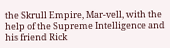the Skrull Empire, Mar-vell, with the help of the Supreme Intelligence and his friend Rick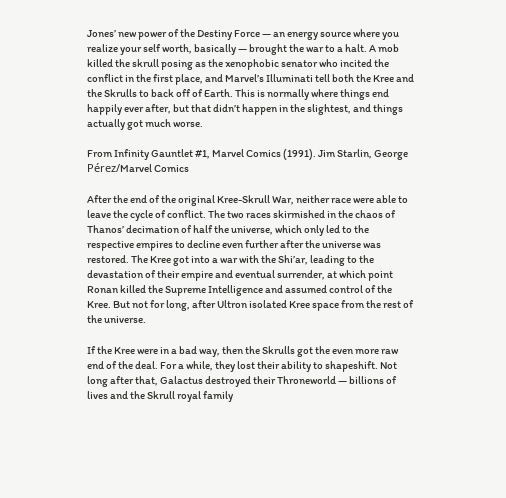Jones’ new power of the Destiny Force — an energy source where you realize your self worth, basically — brought the war to a halt. A mob killed the skrull posing as the xenophobic senator who incited the conflict in the first place, and Marvel’s Illuminati tell both the Kree and the Skrulls to back off of Earth. This is normally where things end happily ever after, but that didn’t happen in the slightest, and things actually got much worse.

From Infinity Gauntlet #1, Marvel Comics (1991). Jim Starlin, George Pérez/Marvel Comics

After the end of the original Kree-Skrull War, neither race were able to leave the cycle of conflict. The two races skirmished in the chaos of Thanos’ decimation of half the universe, which only led to the respective empires to decline even further after the universe was restored. The Kree got into a war with the Shi’ar, leading to the devastation of their empire and eventual surrender, at which point Ronan killed the Supreme Intelligence and assumed control of the Kree. But not for long, after Ultron isolated Kree space from the rest of the universe.

If the Kree were in a bad way, then the Skrulls got the even more raw end of the deal. For a while, they lost their ability to shapeshift. Not long after that, Galactus destroyed their Throneworld — billions of lives and the Skrull royal family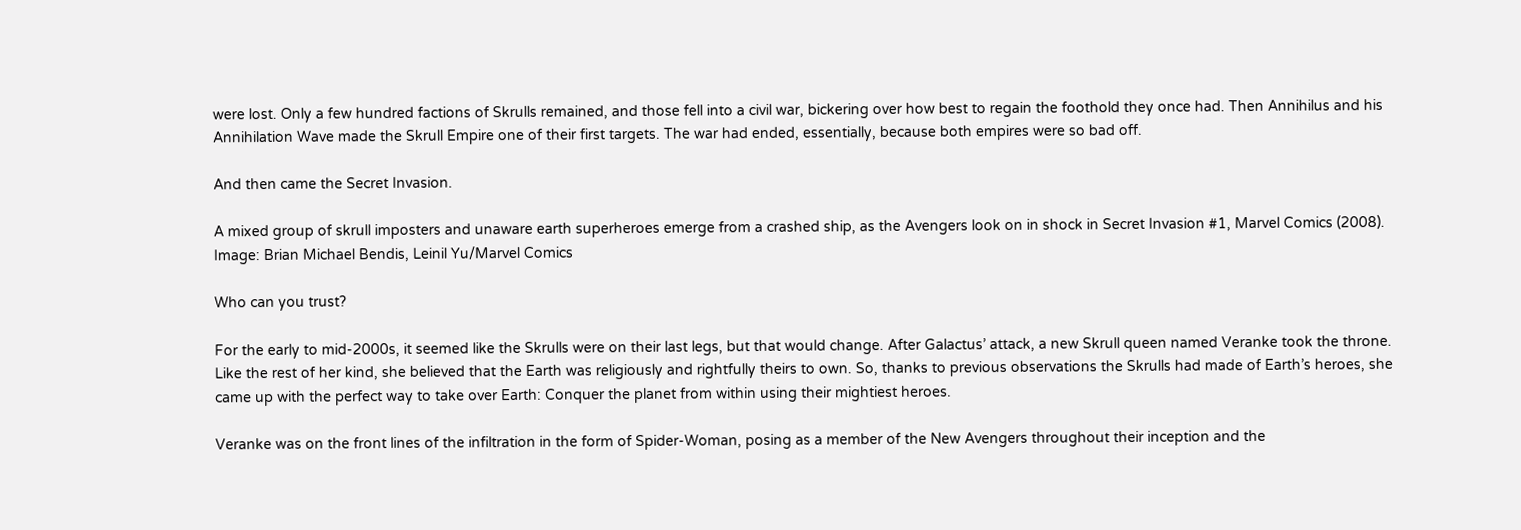were lost. Only a few hundred factions of Skrulls remained, and those fell into a civil war, bickering over how best to regain the foothold they once had. Then Annihilus and his Annihilation Wave made the Skrull Empire one of their first targets. The war had ended, essentially, because both empires were so bad off.

And then came the Secret Invasion.

A mixed group of skrull imposters and unaware earth superheroes emerge from a crashed ship, as the Avengers look on in shock in Secret Invasion #1, Marvel Comics (2008). Image: Brian Michael Bendis, Leinil Yu/Marvel Comics

Who can you trust?

For the early to mid-2000s, it seemed like the Skrulls were on their last legs, but that would change. After Galactus’ attack, a new Skrull queen named Veranke took the throne. Like the rest of her kind, she believed that the Earth was religiously and rightfully theirs to own. So, thanks to previous observations the Skrulls had made of Earth’s heroes, she came up with the perfect way to take over Earth: Conquer the planet from within using their mightiest heroes.

Veranke was on the front lines of the infiltration in the form of Spider-Woman, posing as a member of the New Avengers throughout their inception and the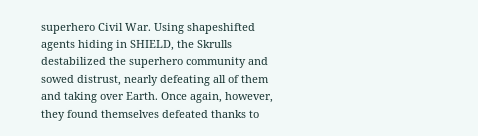superhero Civil War. Using shapeshifted agents hiding in SHIELD, the Skrulls destabilized the superhero community and sowed distrust, nearly defeating all of them and taking over Earth. Once again, however, they found themselves defeated thanks to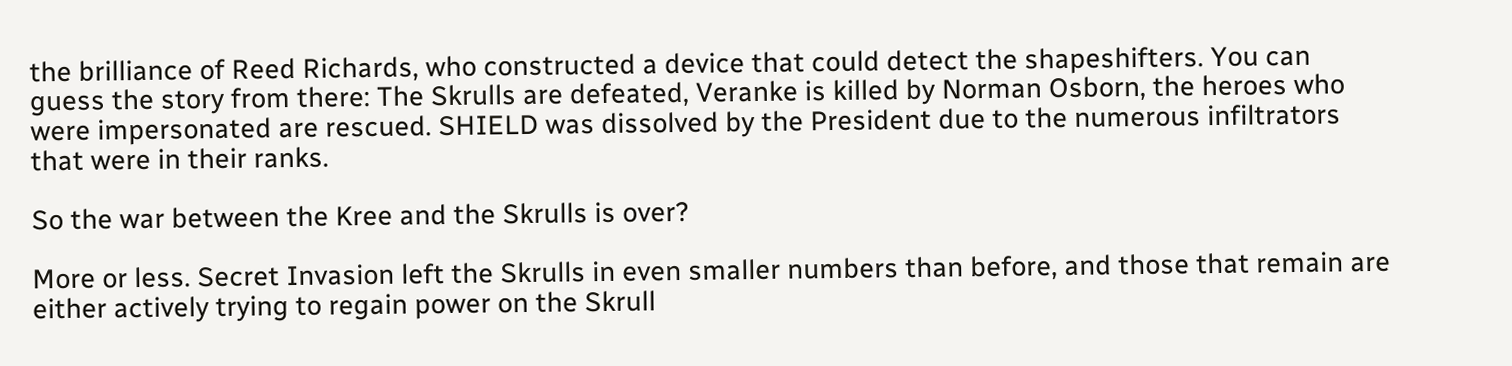the brilliance of Reed Richards, who constructed a device that could detect the shapeshifters. You can guess the story from there: The Skrulls are defeated, Veranke is killed by Norman Osborn, the heroes who were impersonated are rescued. SHIELD was dissolved by the President due to the numerous infiltrators that were in their ranks.

So the war between the Kree and the Skrulls is over?

More or less. Secret Invasion left the Skrulls in even smaller numbers than before, and those that remain are either actively trying to regain power on the Skrull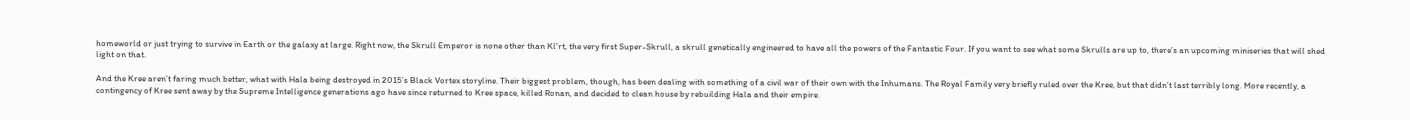homeworld or just trying to survive in Earth or the galaxy at large. Right now, the Skrull Emperor is none other than Kl’rt, the very first Super-Skrull, a skrull genetically engineered to have all the powers of the Fantastic Four. If you want to see what some Skrulls are up to, there’s an upcoming miniseries that will shed light on that.

And the Kree aren’t faring much better, what with Hala being destroyed in 2015’s Black Vortex storyline. Their biggest problem, though, has been dealing with something of a civil war of their own with the Inhumans. The Royal Family very briefly ruled over the Kree, but that didn’t last terribly long. More recently, a contingency of Kree sent away by the Supreme Intelligence generations ago have since returned to Kree space, killed Ronan, and decided to clean house by rebuilding Hala and their empire.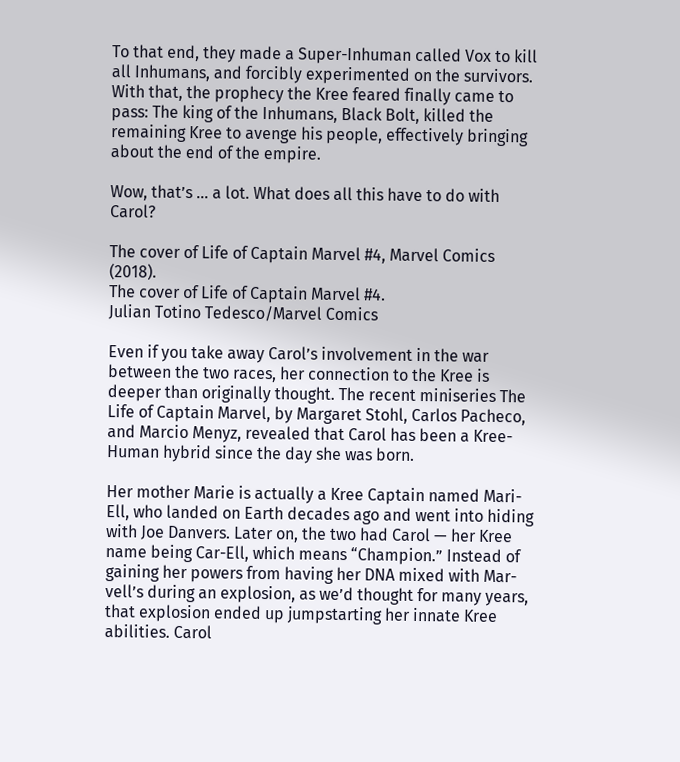To that end, they made a Super-Inhuman called Vox to kill all Inhumans, and forcibly experimented on the survivors. With that, the prophecy the Kree feared finally came to pass: The king of the Inhumans, Black Bolt, killed the remaining Kree to avenge his people, effectively bringing about the end of the empire.

Wow, that’s ... a lot. What does all this have to do with Carol?

The cover of Life of Captain Marvel #4, Marvel Comics (2018).
The cover of Life of Captain Marvel #4.
Julian Totino Tedesco/Marvel Comics

Even if you take away Carol’s involvement in the war between the two races, her connection to the Kree is deeper than originally thought. The recent miniseries The Life of Captain Marvel, by Margaret Stohl, Carlos Pacheco, and Marcio Menyz, revealed that Carol has been a Kree-Human hybrid since the day she was born.

Her mother Marie is actually a Kree Captain named Mari-Ell, who landed on Earth decades ago and went into hiding with Joe Danvers. Later on, the two had Carol — her Kree name being Car-Ell, which means “Champion.” Instead of gaining her powers from having her DNA mixed with Mar-vell’s during an explosion, as we’d thought for many years, that explosion ended up jumpstarting her innate Kree abilities. Carol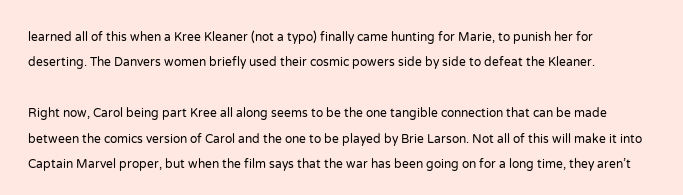learned all of this when a Kree Kleaner (not a typo) finally came hunting for Marie, to punish her for deserting. The Danvers women briefly used their cosmic powers side by side to defeat the Kleaner.

Right now, Carol being part Kree all along seems to be the one tangible connection that can be made between the comics version of Carol and the one to be played by Brie Larson. Not all of this will make it into Captain Marvel proper, but when the film says that the war has been going on for a long time, they aren’t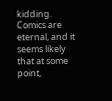kidding. Comics are eternal, and it seems likely that at some point,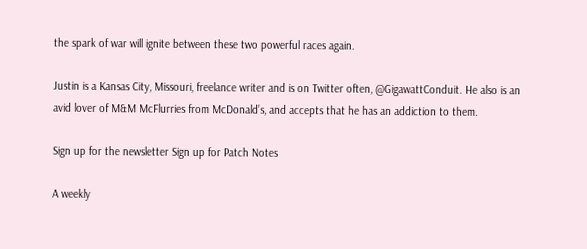the spark of war will ignite between these two powerful races again.

Justin is a Kansas City, Missouri, freelance writer and is on Twitter often, @GigawattConduit. He also is an avid lover of M&M McFlurries from McDonald’s, and accepts that he has an addiction to them.

Sign up for the newsletter Sign up for Patch Notes

A weekly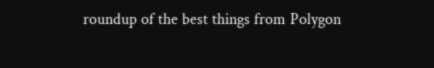roundup of the best things from Polygon